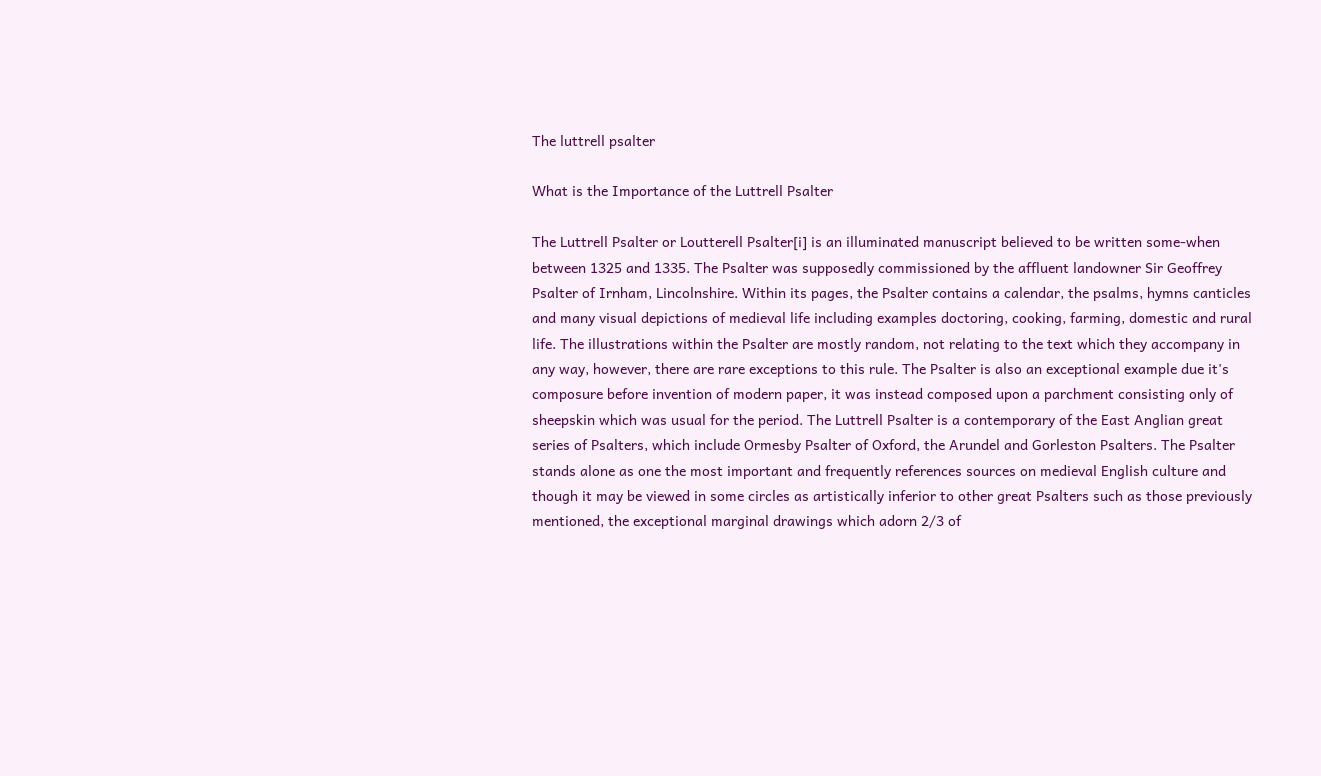The luttrell psalter

What is the Importance of the Luttrell Psalter

The Luttrell Psalter or Loutterell Psalter[i] is an illuminated manuscript believed to be written some-when between 1325 and 1335. The Psalter was supposedly commissioned by the affluent landowner Sir Geoffrey Psalter of Irnham, Lincolnshire. Within its pages, the Psalter contains a calendar, the psalms, hymns canticles and many visual depictions of medieval life including examples doctoring, cooking, farming, domestic and rural life. The illustrations within the Psalter are mostly random, not relating to the text which they accompany in any way, however, there are rare exceptions to this rule. The Psalter is also an exceptional example due it's composure before invention of modern paper, it was instead composed upon a parchment consisting only of sheepskin which was usual for the period. The Luttrell Psalter is a contemporary of the East Anglian great series of Psalters, which include Ormesby Psalter of Oxford, the Arundel and Gorleston Psalters. The Psalter stands alone as one the most important and frequently references sources on medieval English culture and though it may be viewed in some circles as artistically inferior to other great Psalters such as those previously mentioned, the exceptional marginal drawings which adorn 2/3 of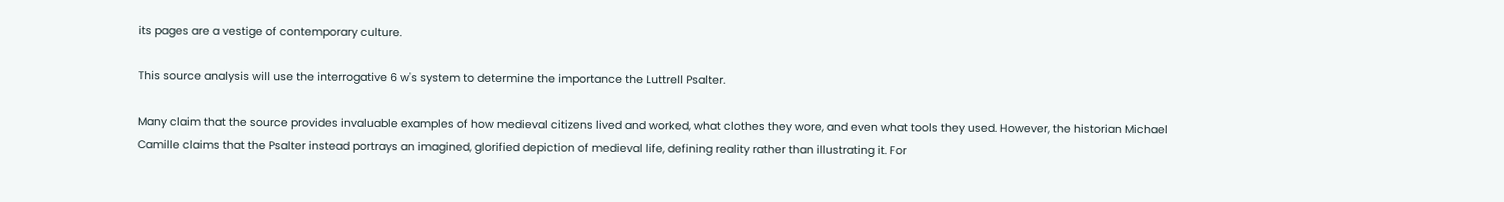its pages are a vestige of contemporary culture.

This source analysis will use the interrogative 6 w's system to determine the importance the Luttrell Psalter.

Many claim that the source provides invaluable examples of how medieval citizens lived and worked, what clothes they wore, and even what tools they used. However, the historian Michael Camille claims that the Psalter instead portrays an imagined, glorified depiction of medieval life, defining reality rather than illustrating it. For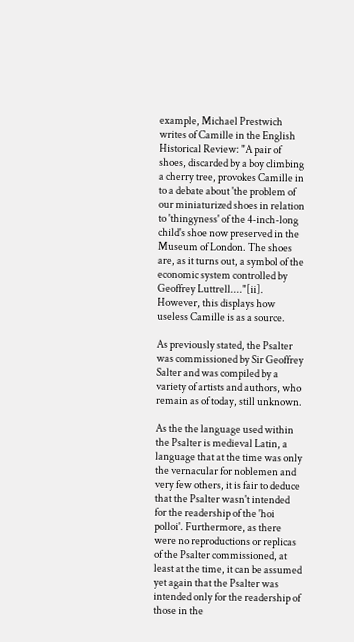example, Michael Prestwich writes of Camille in the English Historical Review: "A pair of shoes, discarded by a boy climbing a cherry tree, provokes Camille in to a debate about 'the problem of our miniaturized shoes in relation to 'thingyness' of the 4-inch-long child's shoe now preserved in the Museum of London. The shoes are, as it turns out, a symbol of the economic system controlled by Geoffrey Luttrell...."[ii]. However, this displays how useless Camille is as a source.

As previously stated, the Psalter was commissioned by Sir Geoffrey Salter and was compiled by a variety of artists and authors, who remain as of today, still unknown.

As the the language used within the Psalter is medieval Latin, a language that at the time was only the vernacular for noblemen and very few others, it is fair to deduce that the Psalter wasn't intended for the readership of the 'hoi polloi'. Furthermore, as there were no reproductions or replicas of the Psalter commissioned, at least at the time, it can be assumed yet again that the Psalter was intended only for the readership of those in the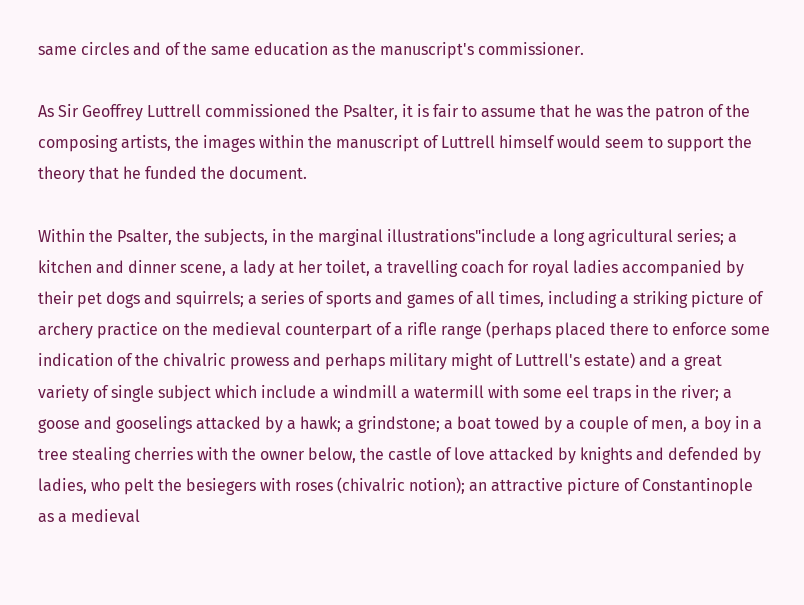same circles and of the same education as the manuscript's commissioner.

As Sir Geoffrey Luttrell commissioned the Psalter, it is fair to assume that he was the patron of the composing artists, the images within the manuscript of Luttrell himself would seem to support the theory that he funded the document.

Within the Psalter, the subjects, in the marginal illustrations"include a long agricultural series; a kitchen and dinner scene, a lady at her toilet, a travelling coach for royal ladies accompanied by their pet dogs and squirrels; a series of sports and games of all times, including a striking picture of archery practice on the medieval counterpart of a rifle range (perhaps placed there to enforce some indication of the chivalric prowess and perhaps military might of Luttrell's estate) and a great variety of single subject which include a windmill a watermill with some eel traps in the river; a goose and gooselings attacked by a hawk; a grindstone; a boat towed by a couple of men, a boy in a tree stealing cherries with the owner below, the castle of love attacked by knights and defended by ladies, who pelt the besiegers with roses (chivalric notion); an attractive picture of Constantinople as a medieval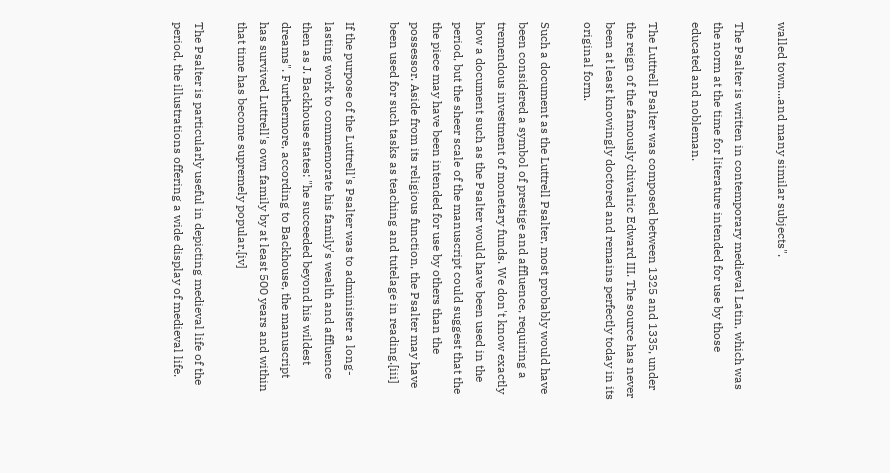walled town...and many similar subjects".

The Psalter is written in contemporary medieval Latin, which was the norm at the time for literature intended for use by those educated and nobleman.

The Luttrell Psalter was composed between 1325 and 1335, under the reign of the famously chivalric Edward III. The source has never been at least knowingly doctored and remains perfectly today in its original form.

Such a document as the Luttrell Psalter, most probably would have been considered a symbol of prestige and affluence, requiring a tremendous investment of monetary funds. We don't know exactly how a document such as the Psalter would have been used in the period, but the sheer scale of the manuscript could suggest that the the piece may have been intended for use by others than the possessor. Aside from its religious function, the Psalter may have been used for such tasks as teaching and tutelage in reading.[iii]

If the purpose of the Luttrell's Psalter was to administer a long-lasting work to commemorate his family's wealth and affluence then as J. Backhouse states: "he succeeded beyond his wildest dreams". Furthermore, according to Backhouse, the manuscript has survived Luttrell's own family by at least 500 years and within that time has become supremely popular.[iv]

The Psalter is particularly useful in depicting medieval life of the period, the illustrations offering a wide display of medieval life.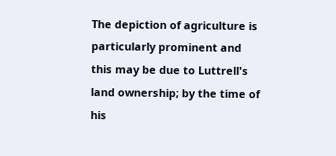The depiction of agriculture is particularly prominent and this may be due to Luttrell's land ownership; by the time of his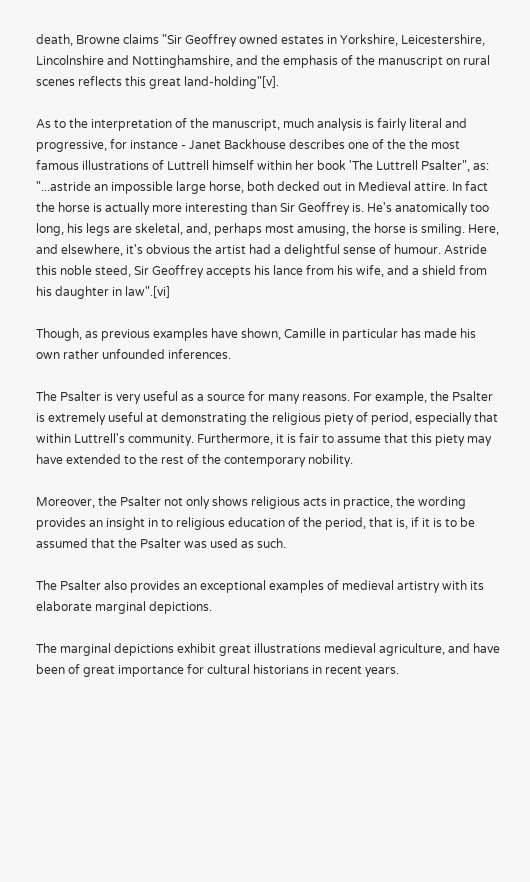death, Browne claims "Sir Geoffrey owned estates in Yorkshire, Leicestershire, Lincolnshire and Nottinghamshire, and the emphasis of the manuscript on rural scenes reflects this great land-holding"[v].

As to the interpretation of the manuscript, much analysis is fairly literal and progressive, for instance - Janet Backhouse describes one of the the most famous illustrations of Luttrell himself within her book 'The Luttrell Psalter", as: "...astride an impossible large horse, both decked out in Medieval attire. In fact the horse is actually more interesting than Sir Geoffrey is. He's anatomically too long, his legs are skeletal, and, perhaps most amusing, the horse is smiling. Here, and elsewhere, it's obvious the artist had a delightful sense of humour. Astride this noble steed, Sir Geoffrey accepts his lance from his wife, and a shield from his daughter in law".[vi]

Though, as previous examples have shown, Camille in particular has made his own rather unfounded inferences.

The Psalter is very useful as a source for many reasons. For example, the Psalter is extremely useful at demonstrating the religious piety of period, especially that within Luttrell's community. Furthermore, it is fair to assume that this piety may have extended to the rest of the contemporary nobility.

Moreover, the Psalter not only shows religious acts in practice, the wording provides an insight in to religious education of the period, that is, if it is to be assumed that the Psalter was used as such.

The Psalter also provides an exceptional examples of medieval artistry with its elaborate marginal depictions.

The marginal depictions exhibit great illustrations medieval agriculture, and have been of great importance for cultural historians in recent years.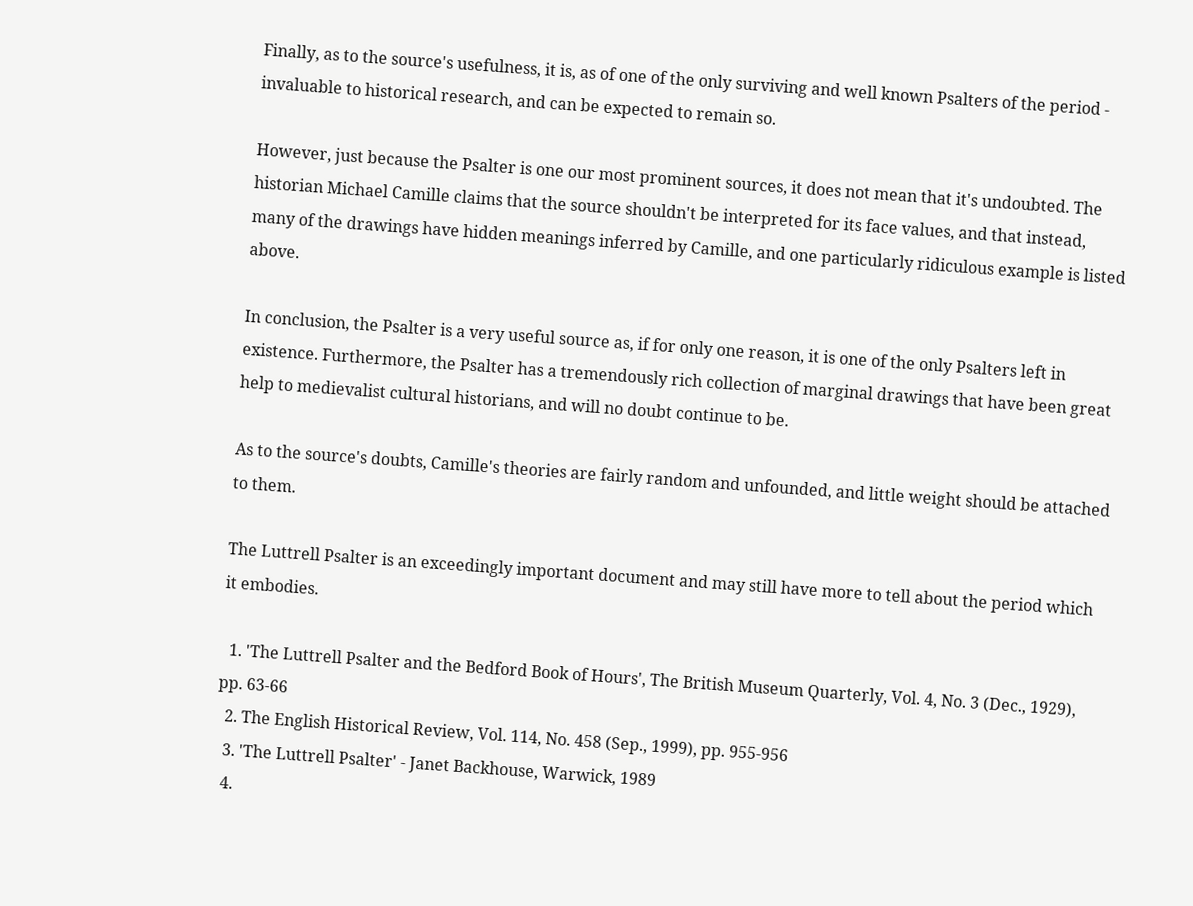Finally, as to the source's usefulness, it is, as of one of the only surviving and well known Psalters of the period - invaluable to historical research, and can be expected to remain so.

However, just because the Psalter is one our most prominent sources, it does not mean that it's undoubted. The historian Michael Camille claims that the source shouldn't be interpreted for its face values, and that instead, many of the drawings have hidden meanings inferred by Camille, and one particularly ridiculous example is listed above.

In conclusion, the Psalter is a very useful source as, if for only one reason, it is one of the only Psalters left in existence. Furthermore, the Psalter has a tremendously rich collection of marginal drawings that have been great help to medievalist cultural historians, and will no doubt continue to be.

As to the source's doubts, Camille's theories are fairly random and unfounded, and little weight should be attached to them.

The Luttrell Psalter is an exceedingly important document and may still have more to tell about the period which it embodies.

  1. 'The Luttrell Psalter and the Bedford Book of Hours', The British Museum Quarterly, Vol. 4, No. 3 (Dec., 1929), pp. 63-66
  2. The English Historical Review, Vol. 114, No. 458 (Sep., 1999), pp. 955-956
  3. 'The Luttrell Psalter' - Janet Backhouse, Warwick, 1989
  4.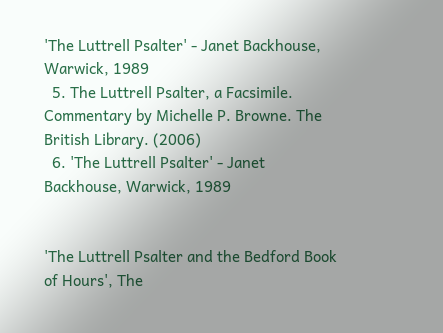'The Luttrell Psalter' - Janet Backhouse, Warwick, 1989
  5. The Luttrell Psalter, a Facsimile. Commentary by Michelle P. Browne. The British Library. (2006)
  6. 'The Luttrell Psalter' - Janet Backhouse, Warwick, 1989


'The Luttrell Psalter and the Bedford Book of Hours', The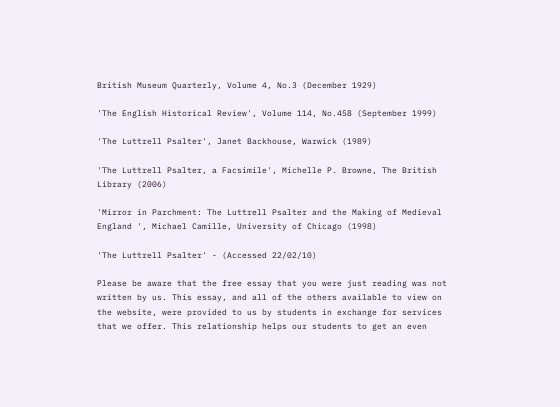British Museum Quarterly, Volume 4, No.3 (December 1929)

'The English Historical Review', Volume 114, No.458 (September 1999)

'The Luttrell Psalter', Janet Backhouse, Warwick (1989)

'The Luttrell Psalter, a Facsimile', Michelle P. Browne, The British Library (2006)

'Mirror in Parchment: The Luttrell Psalter and the Making of Medieval England ', Michael Camille, University of Chicago (1998)

'The Luttrell Psalter' - (Accessed 22/02/10)

Please be aware that the free essay that you were just reading was not written by us. This essay, and all of the others available to view on the website, were provided to us by students in exchange for services that we offer. This relationship helps our students to get an even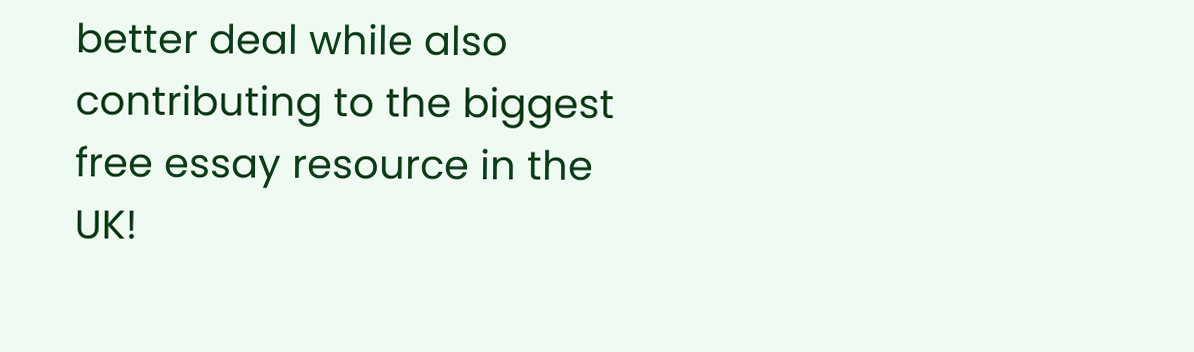better deal while also contributing to the biggest free essay resource in the UK!